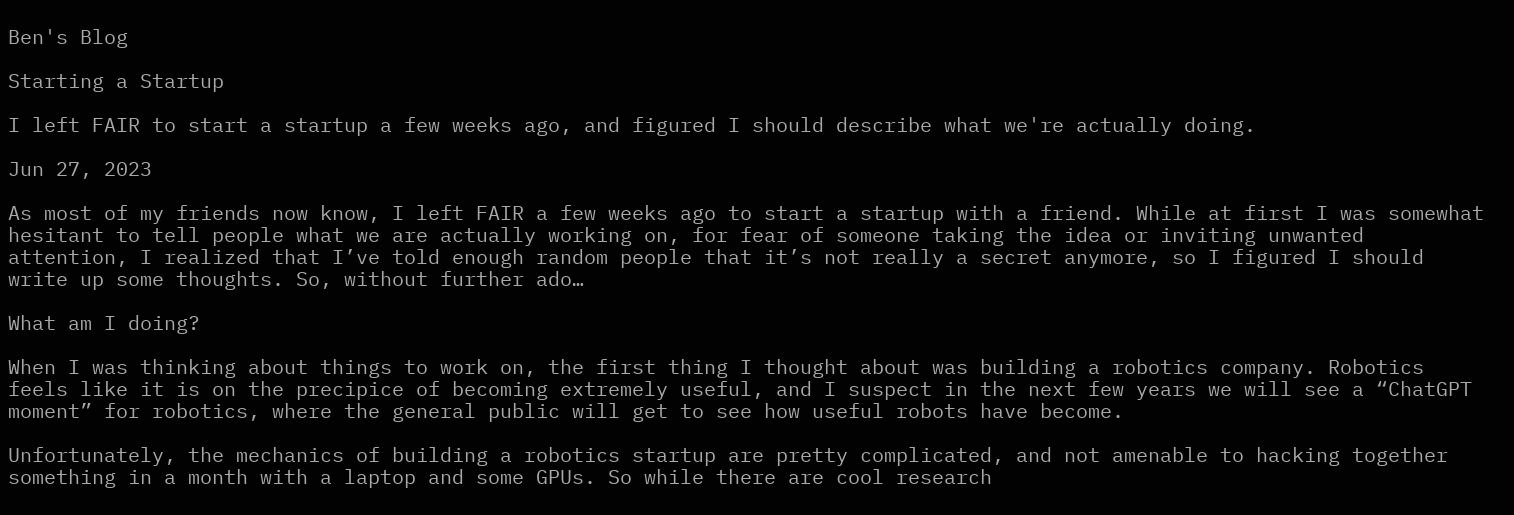Ben's Blog

Starting a Startup

I left FAIR to start a startup a few weeks ago, and figured I should describe what we're actually doing.

Jun 27, 2023

As most of my friends now know, I left FAIR a few weeks ago to start a startup with a friend. While at first I was somewhat hesitant to tell people what we are actually working on, for fear of someone taking the idea or inviting unwanted attention, I realized that I’ve told enough random people that it’s not really a secret anymore, so I figured I should write up some thoughts. So, without further ado…

What am I doing?

When I was thinking about things to work on, the first thing I thought about was building a robotics company. Robotics feels like it is on the precipice of becoming extremely useful, and I suspect in the next few years we will see a “ChatGPT moment” for robotics, where the general public will get to see how useful robots have become.

Unfortunately, the mechanics of building a robotics startup are pretty complicated, and not amenable to hacking together something in a month with a laptop and some GPUs. So while there are cool research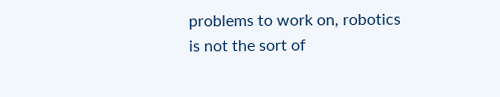problems to work on, robotics is not the sort of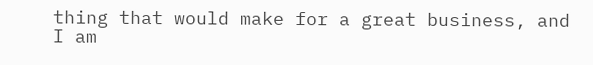thing that would make for a great business, and I am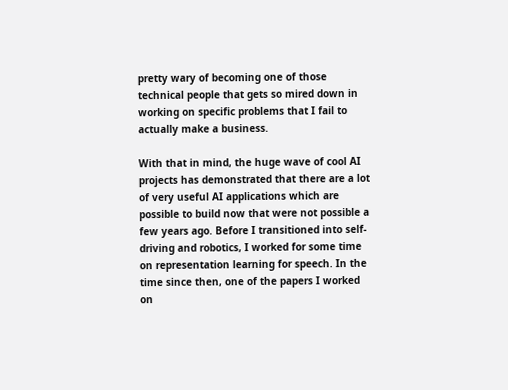pretty wary of becoming one of those technical people that gets so mired down in working on specific problems that I fail to actually make a business.

With that in mind, the huge wave of cool AI projects has demonstrated that there are a lot of very useful AI applications which are possible to build now that were not possible a few years ago. Before I transitioned into self-driving and robotics, I worked for some time on representation learning for speech. In the time since then, one of the papers I worked on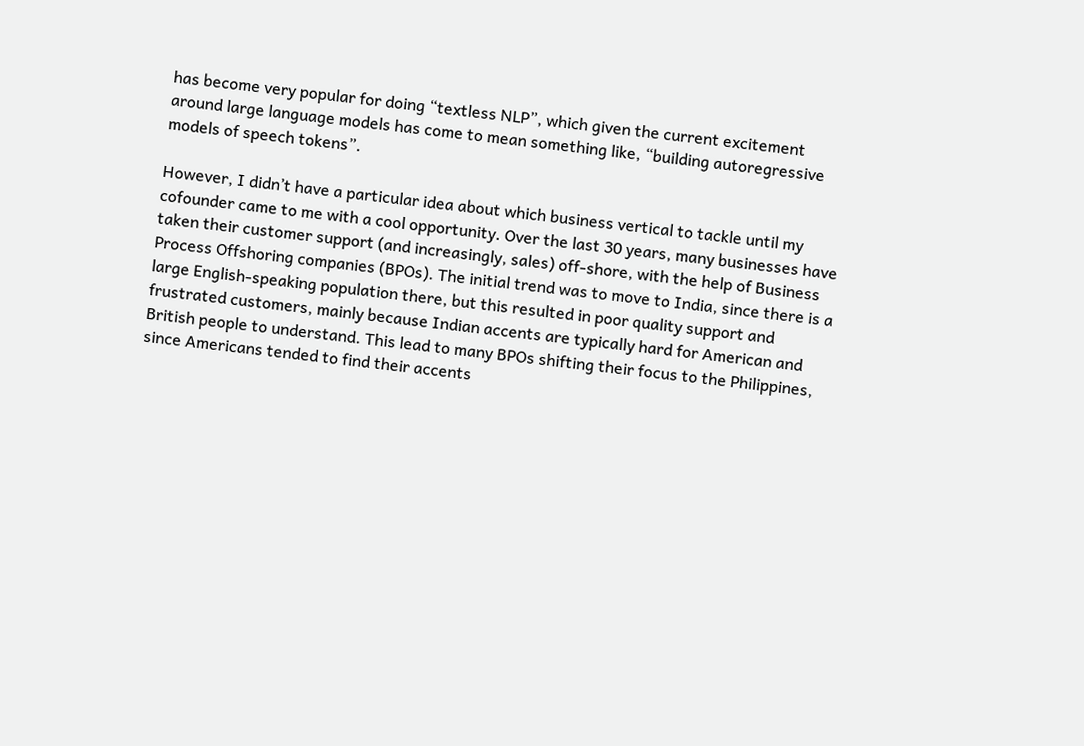has become very popular for doing “textless NLP”, which given the current excitement around large language models has come to mean something like, “building autoregressive models of speech tokens”.

However, I didn’t have a particular idea about which business vertical to tackle until my cofounder came to me with a cool opportunity. Over the last 30 years, many businesses have taken their customer support (and increasingly, sales) off-shore, with the help of Business Process Offshoring companies (BPOs). The initial trend was to move to India, since there is a large English-speaking population there, but this resulted in poor quality support and frustrated customers, mainly because Indian accents are typically hard for American and British people to understand. This lead to many BPOs shifting their focus to the Philippines, since Americans tended to find their accents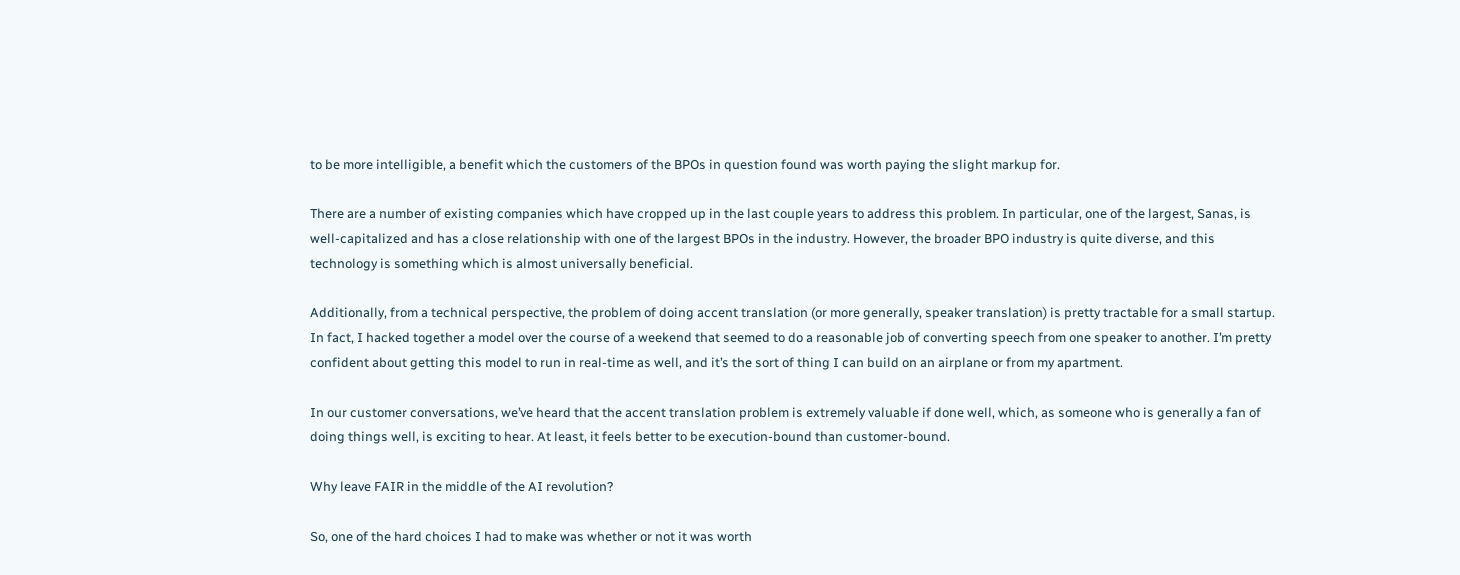to be more intelligible, a benefit which the customers of the BPOs in question found was worth paying the slight markup for.

There are a number of existing companies which have cropped up in the last couple years to address this problem. In particular, one of the largest, Sanas, is well-capitalized and has a close relationship with one of the largest BPOs in the industry. However, the broader BPO industry is quite diverse, and this technology is something which is almost universally beneficial.

Additionally, from a technical perspective, the problem of doing accent translation (or more generally, speaker translation) is pretty tractable for a small startup. In fact, I hacked together a model over the course of a weekend that seemed to do a reasonable job of converting speech from one speaker to another. I’m pretty confident about getting this model to run in real-time as well, and it’s the sort of thing I can build on an airplane or from my apartment.

In our customer conversations, we’ve heard that the accent translation problem is extremely valuable if done well, which, as someone who is generally a fan of doing things well, is exciting to hear. At least, it feels better to be execution-bound than customer-bound.

Why leave FAIR in the middle of the AI revolution?

So, one of the hard choices I had to make was whether or not it was worth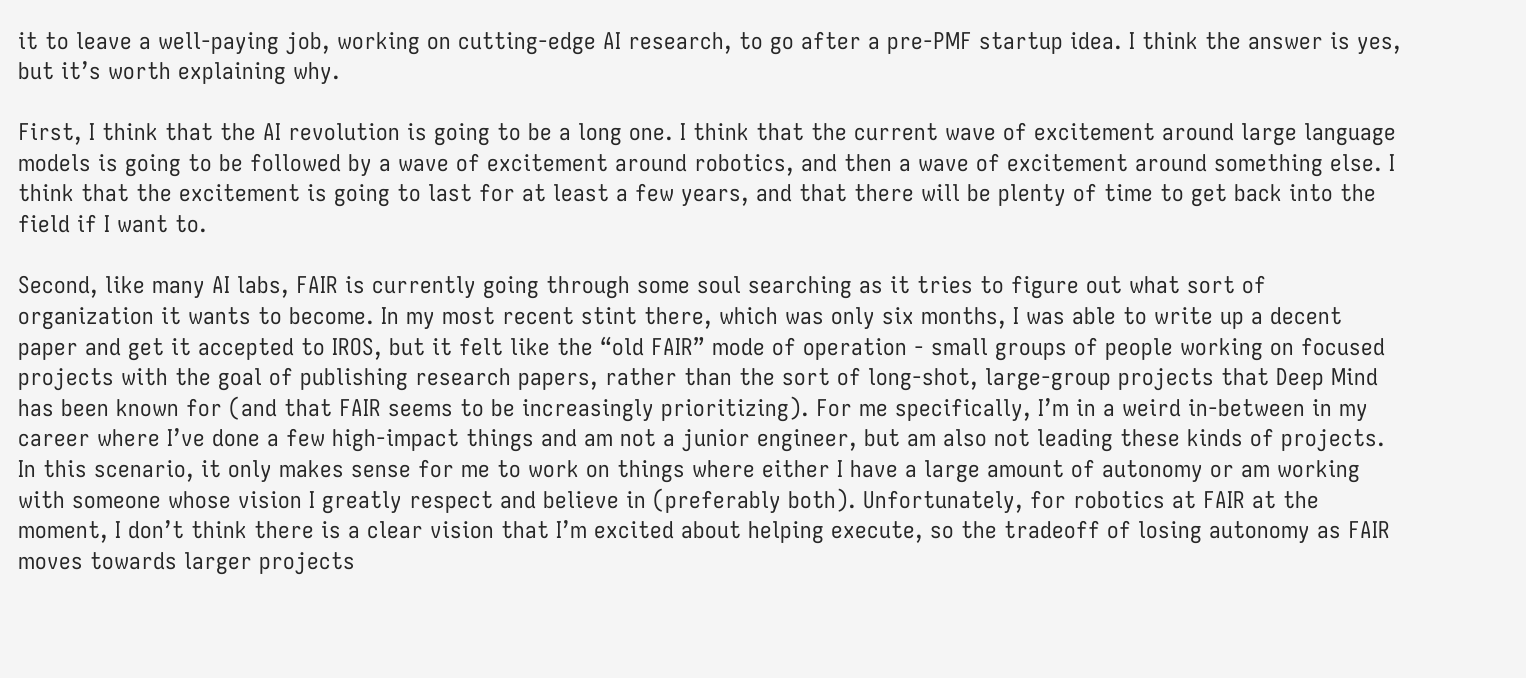it to leave a well-paying job, working on cutting-edge AI research, to go after a pre-PMF startup idea. I think the answer is yes, but it’s worth explaining why.

First, I think that the AI revolution is going to be a long one. I think that the current wave of excitement around large language models is going to be followed by a wave of excitement around robotics, and then a wave of excitement around something else. I think that the excitement is going to last for at least a few years, and that there will be plenty of time to get back into the field if I want to.

Second, like many AI labs, FAIR is currently going through some soul searching as it tries to figure out what sort of organization it wants to become. In my most recent stint there, which was only six months, I was able to write up a decent paper and get it accepted to IROS, but it felt like the “old FAIR” mode of operation - small groups of people working on focused projects with the goal of publishing research papers, rather than the sort of long-shot, large-group projects that Deep Mind has been known for (and that FAIR seems to be increasingly prioritizing). For me specifically, I’m in a weird in-between in my career where I’ve done a few high-impact things and am not a junior engineer, but am also not leading these kinds of projects. In this scenario, it only makes sense for me to work on things where either I have a large amount of autonomy or am working with someone whose vision I greatly respect and believe in (preferably both). Unfortunately, for robotics at FAIR at the moment, I don’t think there is a clear vision that I’m excited about helping execute, so the tradeoff of losing autonomy as FAIR moves towards larger projects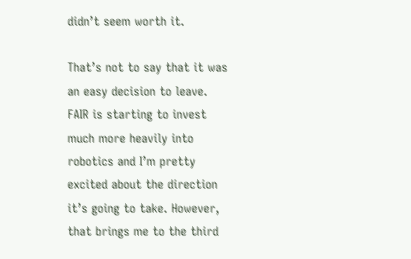didn’t seem worth it.

That’s not to say that it was an easy decision to leave. FAIR is starting to invest much more heavily into robotics and I’m pretty excited about the direction it’s going to take. However, that brings me to the third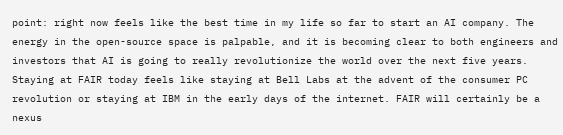point: right now feels like the best time in my life so far to start an AI company. The energy in the open-source space is palpable, and it is becoming clear to both engineers and investors that AI is going to really revolutionize the world over the next five years. Staying at FAIR today feels like staying at Bell Labs at the advent of the consumer PC revolution or staying at IBM in the early days of the internet. FAIR will certainly be a nexus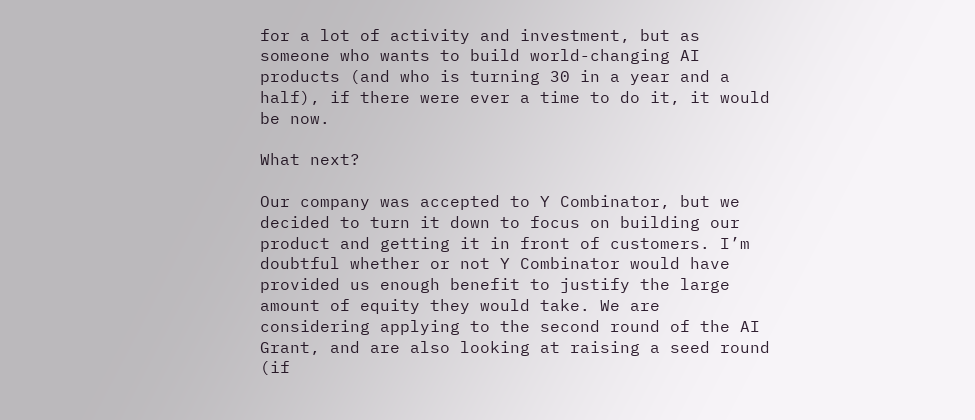for a lot of activity and investment, but as someone who wants to build world-changing AI products (and who is turning 30 in a year and a half), if there were ever a time to do it, it would be now.

What next?

Our company was accepted to Y Combinator, but we decided to turn it down to focus on building our product and getting it in front of customers. I’m doubtful whether or not Y Combinator would have provided us enough benefit to justify the large amount of equity they would take. We are considering applying to the second round of the AI Grant, and are also looking at raising a seed round (if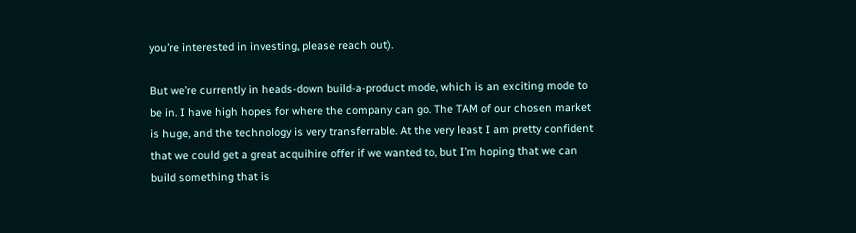you’re interested in investing, please reach out).

But we’re currently in heads-down build-a-product mode, which is an exciting mode to be in. I have high hopes for where the company can go. The TAM of our chosen market is huge, and the technology is very transferrable. At the very least I am pretty confident that we could get a great acquihire offer if we wanted to, but I’m hoping that we can build something that is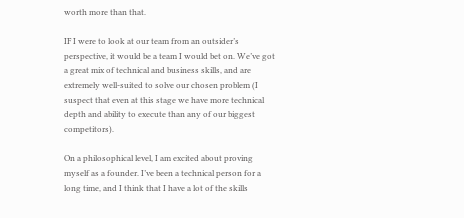worth more than that.

IF I were to look at our team from an outsider’s perspective, it would be a team I would bet on. We’ve got a great mix of technical and business skills, and are extremely well-suited to solve our chosen problem (I suspect that even at this stage we have more technical depth and ability to execute than any of our biggest competitors).

On a philosophical level, I am excited about proving myself as a founder. I’ve been a technical person for a long time, and I think that I have a lot of the skills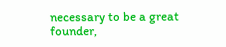necessary to be a great founder,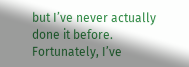but I’ve never actually done it before. Fortunately, I’ve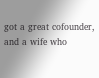got a great cofounder, and a wife who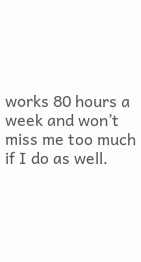works 80 hours a week and won’t miss me too much if I do as well.